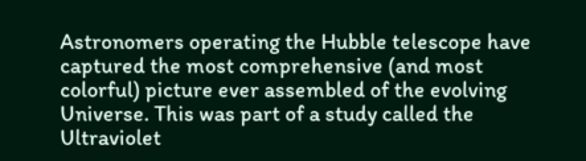Astronomers operating the Hubble telescope have captured the most comprehensive (and most colorful) picture ever assembled of the evolving Universe. This was part of a study called the Ultraviolet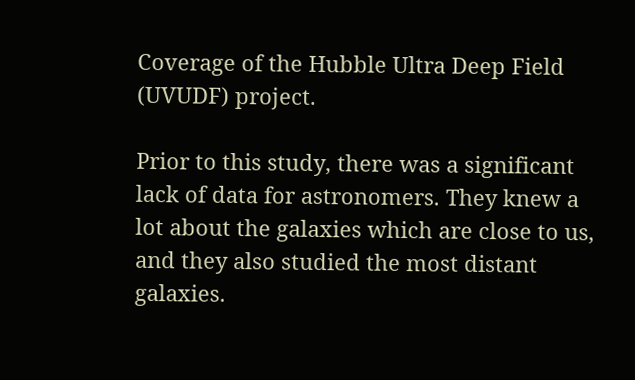Coverage of the Hubble Ultra Deep Field (UVUDF) project.

Prior to this study, there was a significant lack of data for astronomers. They knew a lot about the galaxies which are close to us, and they also studied the most distant galaxies.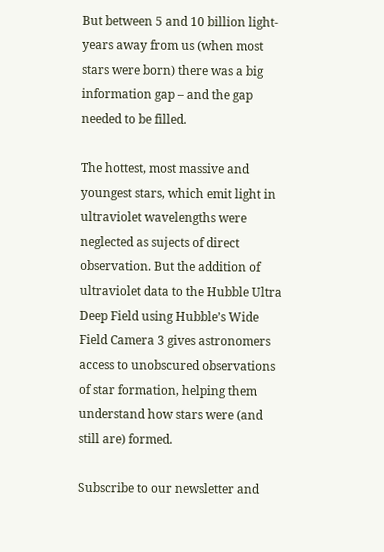But between 5 and 10 billion light-years away from us (when most stars were born) there was a big information gap – and the gap needed to be filled.

The hottest, most massive and youngest stars, which emit light in ultraviolet wavelengths were neglected as sujects of direct observation. But the addition of ultraviolet data to the Hubble Ultra Deep Field using Hubble’s Wide Field Camera 3 gives astronomers access to unobscured observations of star formation, helping them understand how stars were (and still are) formed.

Subscribe to our newsletter and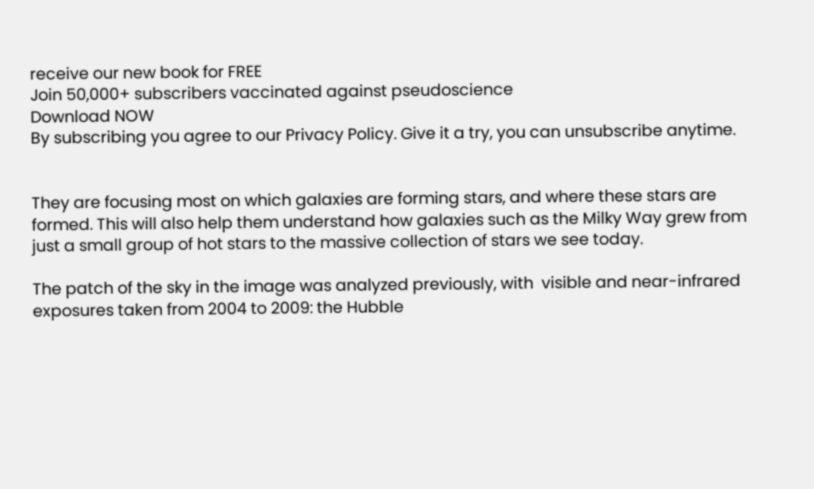receive our new book for FREE
Join 50,000+ subscribers vaccinated against pseudoscience
Download NOW
By subscribing you agree to our Privacy Policy. Give it a try, you can unsubscribe anytime.


They are focusing most on which galaxies are forming stars, and where these stars are formed. This will also help them understand how galaxies such as the Milky Way grew from just a small group of hot stars to the massive collection of stars we see today.

The patch of the sky in the image was analyzed previously, with  visible and near-infrared exposures taken from 2004 to 2009: the Hubble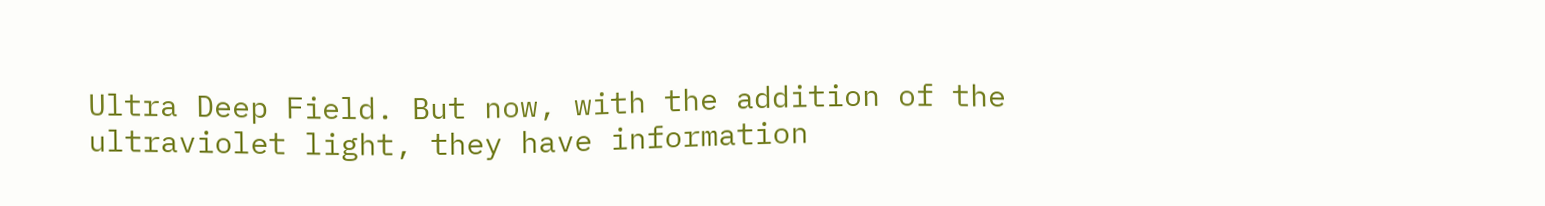Ultra Deep Field. But now, with the addition of the ultraviolet light, they have information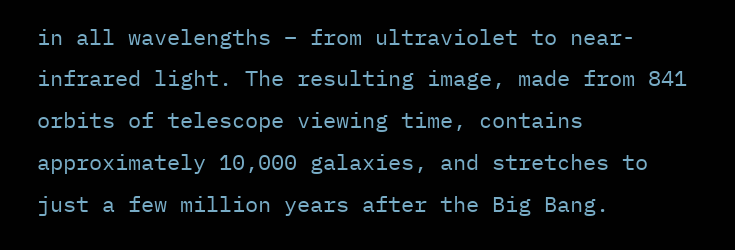in all wavelengths – from ultraviolet to near-infrared light. The resulting image, made from 841 orbits of telescope viewing time, contains approximately 10,000 galaxies, and stretches to just a few million years after the Big Bang.